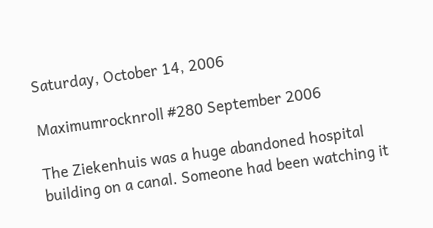Saturday, October 14, 2006

Maximumrocknroll #280 September 2006

The Ziekenhuis was a huge abandoned hospital building on a canal. Someone had been watching it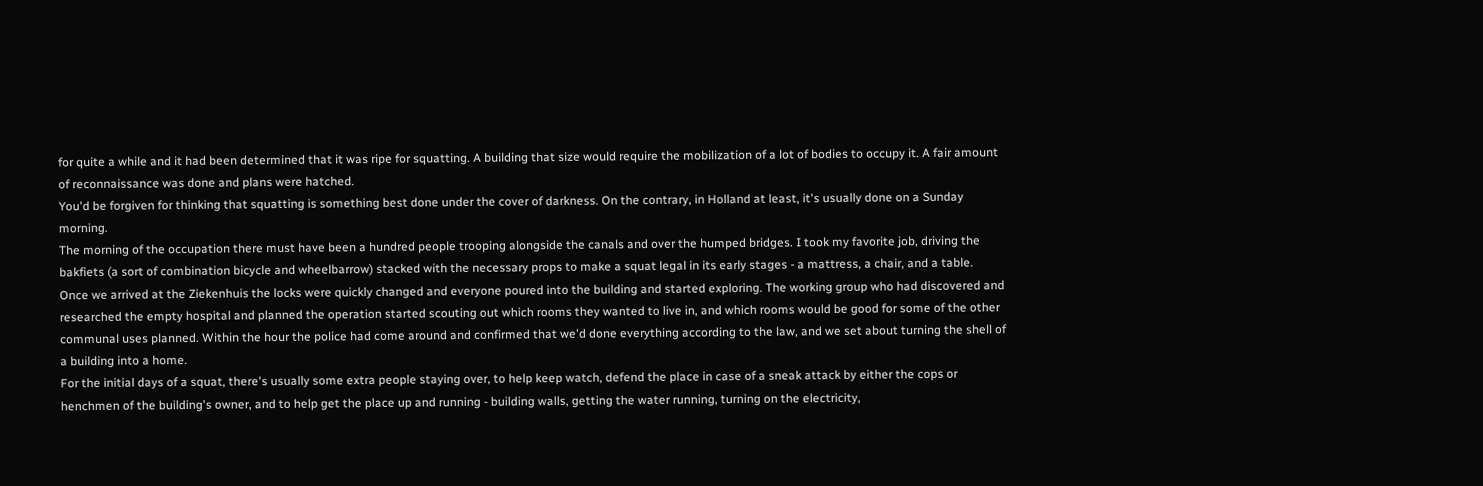for quite a while and it had been determined that it was ripe for squatting. A building that size would require the mobilization of a lot of bodies to occupy it. A fair amount of reconnaissance was done and plans were hatched.
You'd be forgiven for thinking that squatting is something best done under the cover of darkness. On the contrary, in Holland at least, it's usually done on a Sunday morning.
The morning of the occupation there must have been a hundred people trooping alongside the canals and over the humped bridges. I took my favorite job, driving the bakfiets (a sort of combination bicycle and wheelbarrow) stacked with the necessary props to make a squat legal in its early stages - a mattress, a chair, and a table.
Once we arrived at the Ziekenhuis the locks were quickly changed and everyone poured into the building and started exploring. The working group who had discovered and researched the empty hospital and planned the operation started scouting out which rooms they wanted to live in, and which rooms would be good for some of the other communal uses planned. Within the hour the police had come around and confirmed that we'd done everything according to the law, and we set about turning the shell of a building into a home.
For the initial days of a squat, there's usually some extra people staying over, to help keep watch, defend the place in case of a sneak attack by either the cops or henchmen of the building's owner, and to help get the place up and running - building walls, getting the water running, turning on the electricity,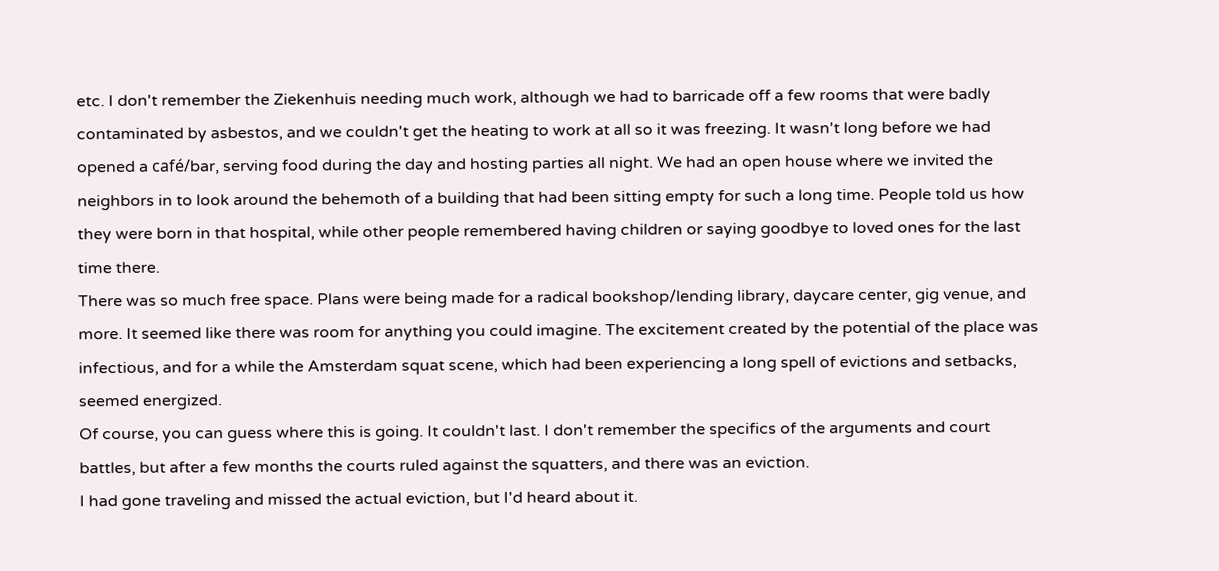etc. I don't remember the Ziekenhuis needing much work, although we had to barricade off a few rooms that were badly contaminated by asbestos, and we couldn't get the heating to work at all so it was freezing. It wasn't long before we had opened a café/bar, serving food during the day and hosting parties all night. We had an open house where we invited the neighbors in to look around the behemoth of a building that had been sitting empty for such a long time. People told us how they were born in that hospital, while other people remembered having children or saying goodbye to loved ones for the last time there.
There was so much free space. Plans were being made for a radical bookshop/lending library, daycare center, gig venue, and more. It seemed like there was room for anything you could imagine. The excitement created by the potential of the place was infectious, and for a while the Amsterdam squat scene, which had been experiencing a long spell of evictions and setbacks, seemed energized.
Of course, you can guess where this is going. It couldn't last. I don't remember the specifics of the arguments and court battles, but after a few months the courts ruled against the squatters, and there was an eviction.
I had gone traveling and missed the actual eviction, but I'd heard about it.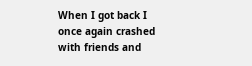When I got back I once again crashed with friends and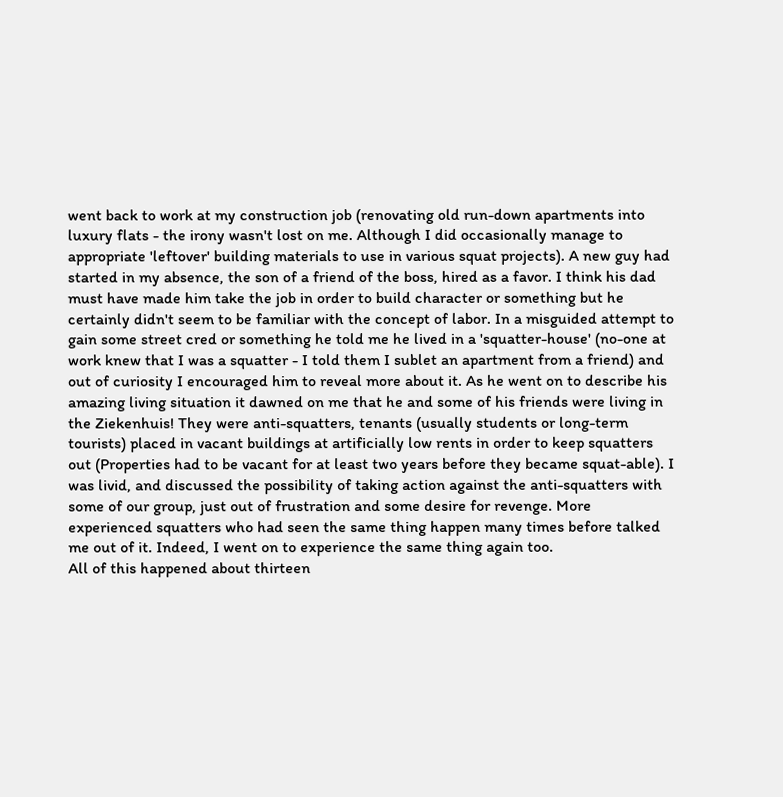went back to work at my construction job (renovating old run-down apartments into luxury flats - the irony wasn't lost on me. Although I did occasionally manage to appropriate 'leftover' building materials to use in various squat projects). A new guy had started in my absence, the son of a friend of the boss, hired as a favor. I think his dad must have made him take the job in order to build character or something but he certainly didn't seem to be familiar with the concept of labor. In a misguided attempt to gain some street cred or something he told me he lived in a 'squatter-house' (no-one at work knew that I was a squatter - I told them I sublet an apartment from a friend) and out of curiosity I encouraged him to reveal more about it. As he went on to describe his amazing living situation it dawned on me that he and some of his friends were living in the Ziekenhuis! They were anti-squatters, tenants (usually students or long-term tourists) placed in vacant buildings at artificially low rents in order to keep squatters out (Properties had to be vacant for at least two years before they became squat-able). I was livid, and discussed the possibility of taking action against the anti-squatters with some of our group, just out of frustration and some desire for revenge. More experienced squatters who had seen the same thing happen many times before talked me out of it. Indeed, I went on to experience the same thing again too.
All of this happened about thirteen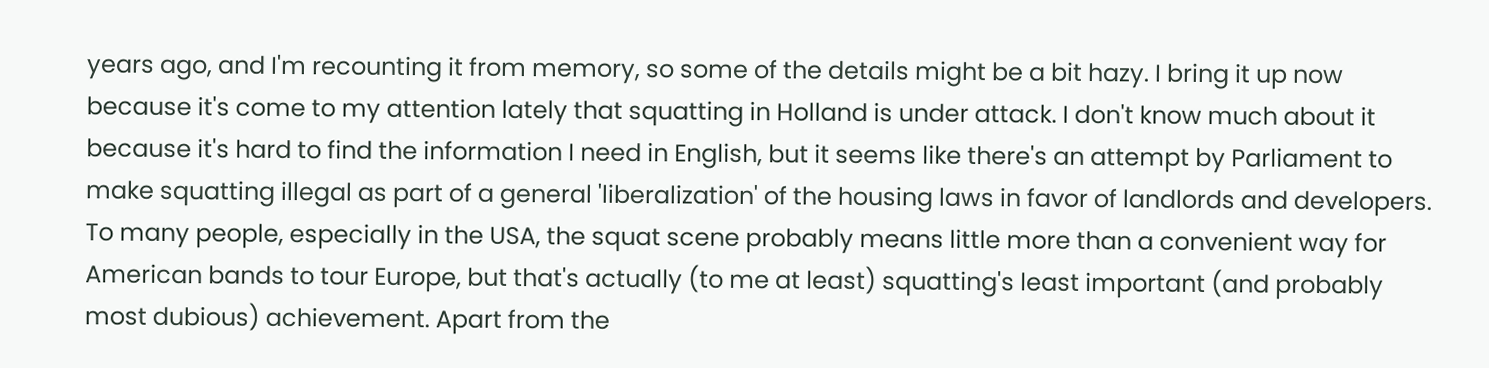years ago, and I'm recounting it from memory, so some of the details might be a bit hazy. I bring it up now because it's come to my attention lately that squatting in Holland is under attack. I don't know much about it because it's hard to find the information I need in English, but it seems like there's an attempt by Parliament to make squatting illegal as part of a general 'liberalization' of the housing laws in favor of landlords and developers. To many people, especially in the USA, the squat scene probably means little more than a convenient way for American bands to tour Europe, but that's actually (to me at least) squatting's least important (and probably most dubious) achievement. Apart from the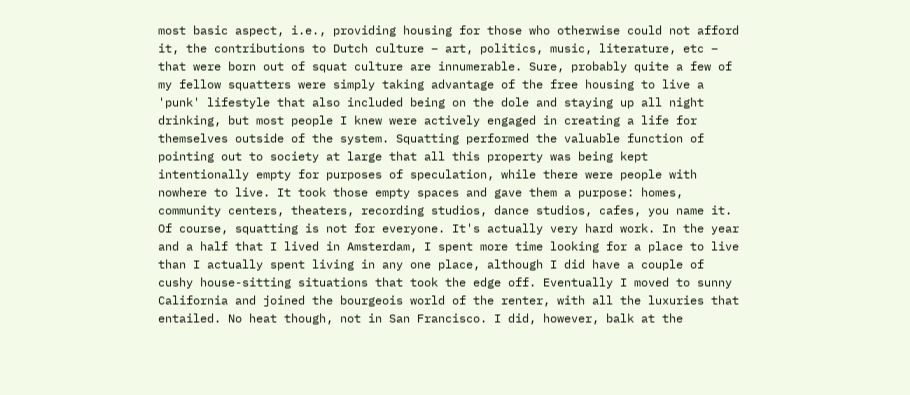most basic aspect, i.e., providing housing for those who otherwise could not afford it, the contributions to Dutch culture – art, politics, music, literature, etc – that were born out of squat culture are innumerable. Sure, probably quite a few of my fellow squatters were simply taking advantage of the free housing to live a 'punk' lifestyle that also included being on the dole and staying up all night drinking, but most people I knew were actively engaged in creating a life for themselves outside of the system. Squatting performed the valuable function of pointing out to society at large that all this property was being kept intentionally empty for purposes of speculation, while there were people with nowhere to live. It took those empty spaces and gave them a purpose: homes, community centers, theaters, recording studios, dance studios, cafes, you name it.
Of course, squatting is not for everyone. It's actually very hard work. In the year and a half that I lived in Amsterdam, I spent more time looking for a place to live than I actually spent living in any one place, although I did have a couple of cushy house-sitting situations that took the edge off. Eventually I moved to sunny California and joined the bourgeois world of the renter, with all the luxuries that entailed. No heat though, not in San Francisco. I did, however, balk at the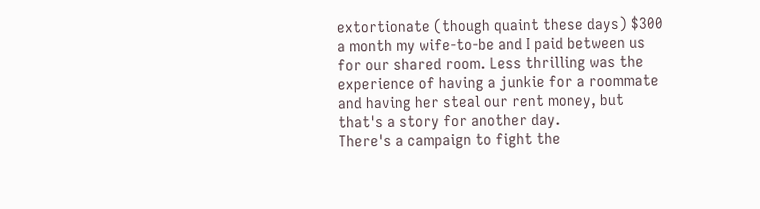extortionate (though quaint these days) $300 a month my wife-to-be and I paid between us for our shared room. Less thrilling was the experience of having a junkie for a roommate and having her steal our rent money, but that's a story for another day.
There's a campaign to fight the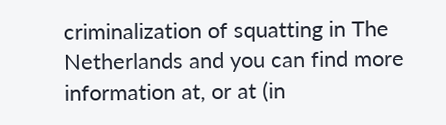criminalization of squatting in The Netherlands and you can find more information at, or at (in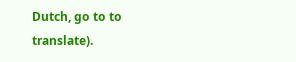Dutch, go to to translate).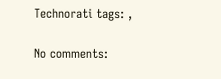Technorati tags: ,

No comments: